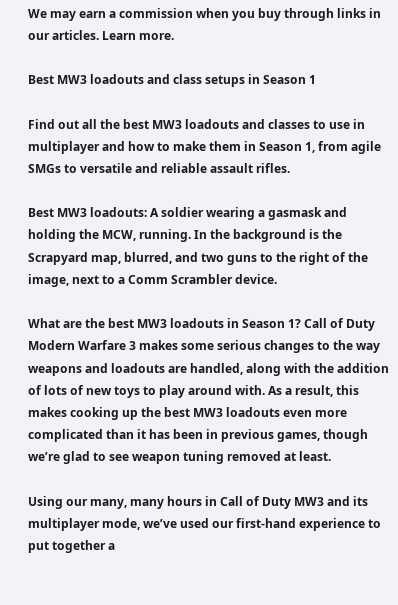We may earn a commission when you buy through links in our articles. Learn more.

Best MW3 loadouts and class setups in Season 1

Find out all the best MW3 loadouts and classes to use in multiplayer and how to make them in Season 1, from agile SMGs to versatile and reliable assault rifles.

Best MW3 loadouts: A soldier wearing a gasmask and holding the MCW, running. In the background is the Scrapyard map, blurred, and two guns to the right of the image, next to a Comm Scrambler device.

What are the best MW3 loadouts in Season 1? Call of Duty Modern Warfare 3 makes some serious changes to the way weapons and loadouts are handled, along with the addition of lots of new toys to play around with. As a result, this makes cooking up the best MW3 loadouts even more complicated than it has been in previous games, though we’re glad to see weapon tuning removed at least.

Using our many, many hours in Call of Duty MW3 and its multiplayer mode, we’ve used our first-hand experience to put together a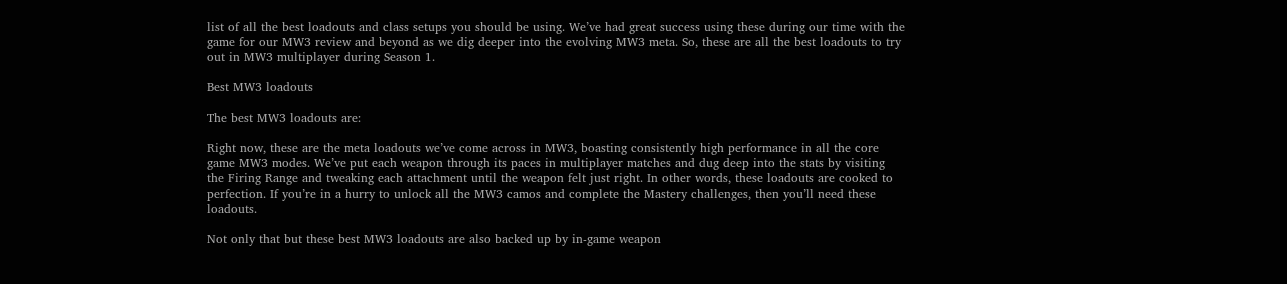list of all the best loadouts and class setups you should be using. We’ve had great success using these during our time with the game for our MW3 review and beyond as we dig deeper into the evolving MW3 meta. So, these are all the best loadouts to try out in MW3 multiplayer during Season 1.

Best MW3 loadouts

The best MW3 loadouts are:

Right now, these are the meta loadouts we’ve come across in MW3, boasting consistently high performance in all the core game MW3 modes. We’ve put each weapon through its paces in multiplayer matches and dug deep into the stats by visiting the Firing Range and tweaking each attachment until the weapon felt just right. In other words, these loadouts are cooked to perfection. If you’re in a hurry to unlock all the MW3 camos and complete the Mastery challenges, then you’ll need these loadouts.

Not only that but these best MW3 loadouts are also backed up by in-game weapon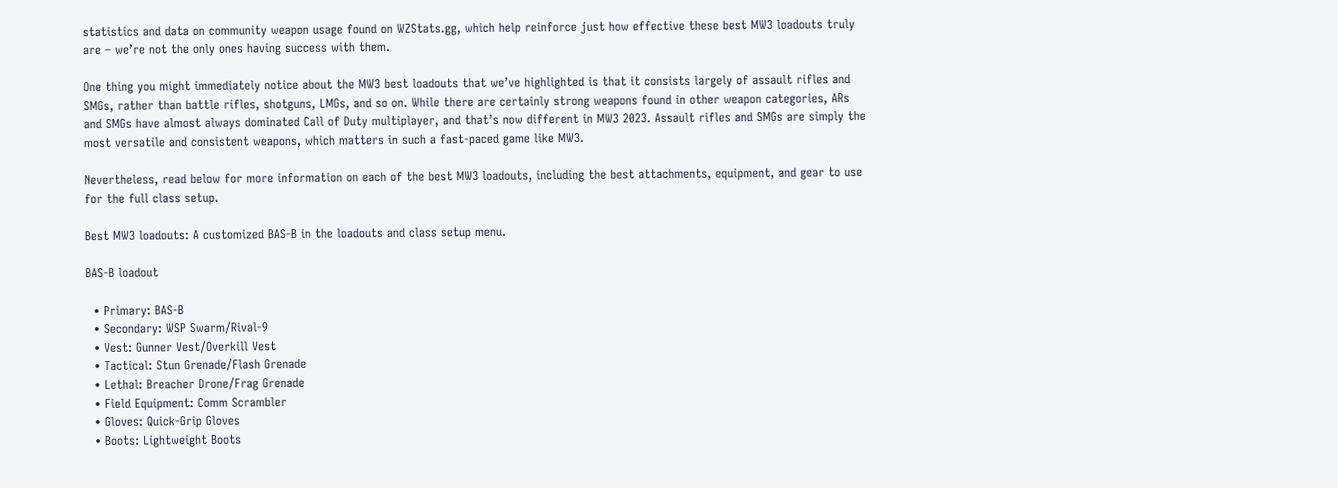statistics and data on community weapon usage found on WZStats.gg, which help reinforce just how effective these best MW3 loadouts truly are – we’re not the only ones having success with them.

One thing you might immediately notice about the MW3 best loadouts that we’ve highlighted is that it consists largely of assault rifles and SMGs, rather than battle rifles, shotguns, LMGs, and so on. While there are certainly strong weapons found in other weapon categories, ARs and SMGs have almost always dominated Call of Duty multiplayer, and that’s now different in MW3 2023. Assault rifles and SMGs are simply the most versatile and consistent weapons, which matters in such a fast-paced game like MW3.

Nevertheless, read below for more information on each of the best MW3 loadouts, including the best attachments, equipment, and gear to use for the full class setup.

Best MW3 loadouts: A customized BAS-B in the loadouts and class setup menu.

BAS-B loadout

  • Primary: BAS-B
  • Secondary: WSP Swarm/Rival-9
  • Vest: Gunner Vest/Overkill Vest
  • Tactical: Stun Grenade/Flash Grenade
  • Lethal: Breacher Drone/Frag Grenade
  • Field Equipment: Comm Scrambler
  • Gloves: Quick-Grip Gloves
  • Boots: Lightweight Boots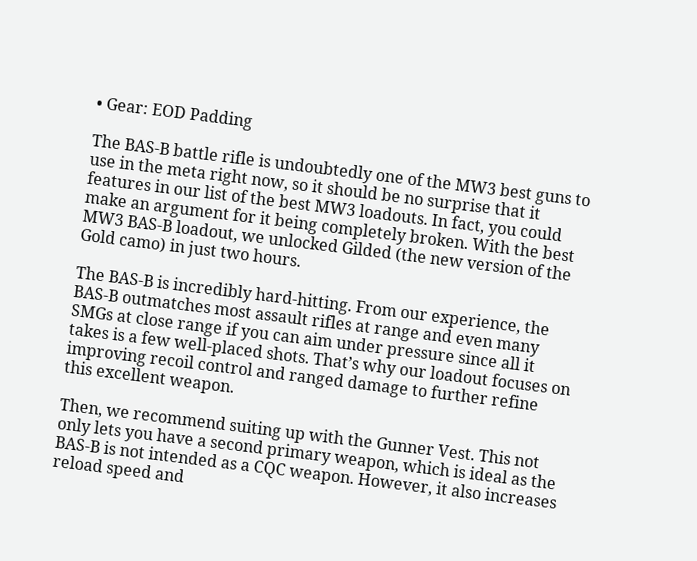• Gear: EOD Padding

The BAS-B battle rifle is undoubtedly one of the MW3 best guns to use in the meta right now, so it should be no surprise that it features in our list of the best MW3 loadouts. In fact, you could make an argument for it being completely broken. With the best MW3 BAS-B loadout, we unlocked Gilded (the new version of the Gold camo) in just two hours.

The BAS-B is incredibly hard-hitting. From our experience, the BAS-B outmatches most assault rifles at range and even many SMGs at close range if you can aim under pressure since all it takes is a few well-placed shots. That’s why our loadout focuses on improving recoil control and ranged damage to further refine this excellent weapon.

Then, we recommend suiting up with the Gunner Vest. This not only lets you have a second primary weapon, which is ideal as the BAS-B is not intended as a CQC weapon. However, it also increases reload speed and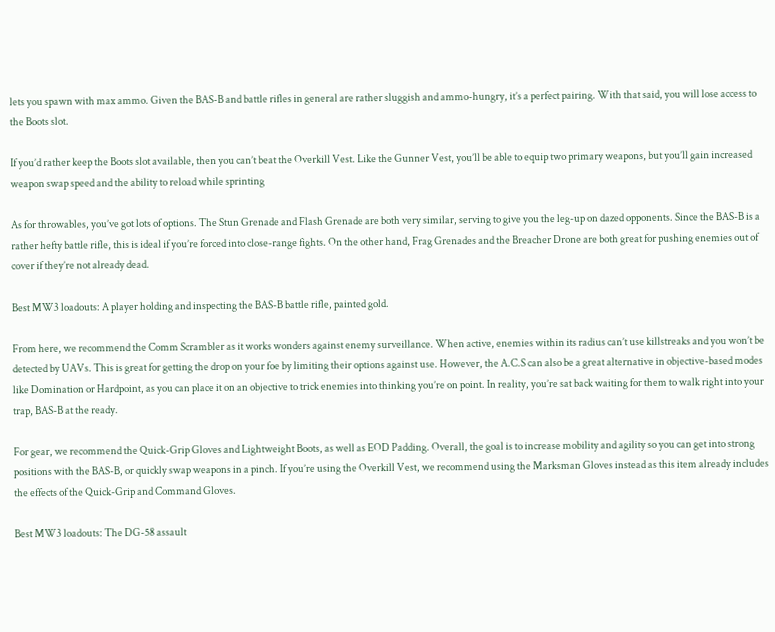lets you spawn with max ammo. Given the BAS-B and battle rifles in general are rather sluggish and ammo-hungry, it’s a perfect pairing. With that said, you will lose access to the Boots slot.

If you’d rather keep the Boots slot available, then you can’t beat the Overkill Vest. Like the Gunner Vest, you’ll be able to equip two primary weapons, but you’ll gain increased weapon swap speed and the ability to reload while sprinting

As for throwables, you’ve got lots of options. The Stun Grenade and Flash Grenade are both very similar, serving to give you the leg-up on dazed opponents. Since the BAS-B is a rather hefty battle rifle, this is ideal if you’re forced into close-range fights. On the other hand, Frag Grenades and the Breacher Drone are both great for pushing enemies out of cover if they’re not already dead.

Best MW3 loadouts: A player holding and inspecting the BAS-B battle rifle, painted gold.

From here, we recommend the Comm Scrambler as it works wonders against enemy surveillance. When active, enemies within its radius can’t use killstreaks and you won’t be detected by UAVs. This is great for getting the drop on your foe by limiting their options against use. However, the A.C.S can also be a great alternative in objective-based modes like Domination or Hardpoint, as you can place it on an objective to trick enemies into thinking you’re on point. In reality, you’re sat back waiting for them to walk right into your trap, BAS-B at the ready.

For gear, we recommend the Quick-Grip Gloves and Lightweight Boots, as well as EOD Padding. Overall, the goal is to increase mobility and agility so you can get into strong positions with the BAS-B, or quickly swap weapons in a pinch. If you’re using the Overkill Vest, we recommend using the Marksman Gloves instead as this item already includes the effects of the Quick-Grip and Command Gloves.

Best MW3 loadouts: The DG-58 assault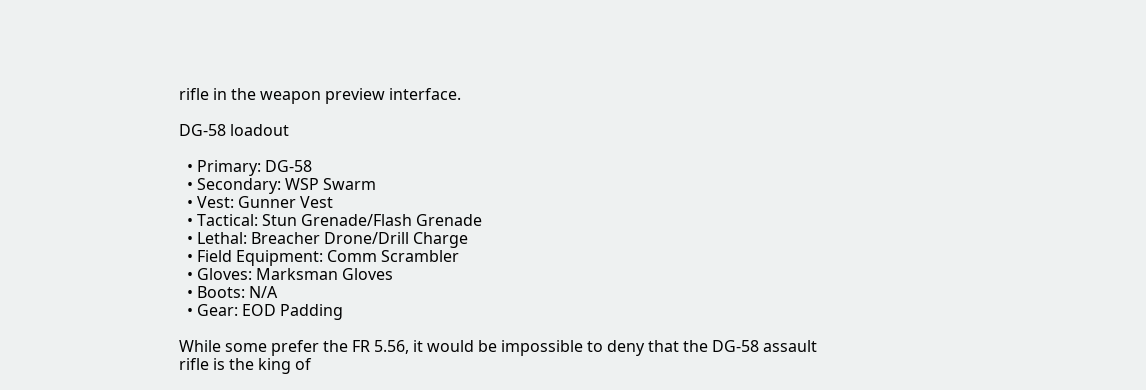rifle in the weapon preview interface.

DG-58 loadout

  • Primary: DG-58
  • Secondary: WSP Swarm
  • Vest: Gunner Vest
  • Tactical: Stun Grenade/Flash Grenade
  • Lethal: Breacher Drone/Drill Charge
  • Field Equipment: Comm Scrambler
  • Gloves: Marksman Gloves
  • Boots: N/A
  • Gear: EOD Padding

While some prefer the FR 5.56, it would be impossible to deny that the DG-58 assault rifle is the king of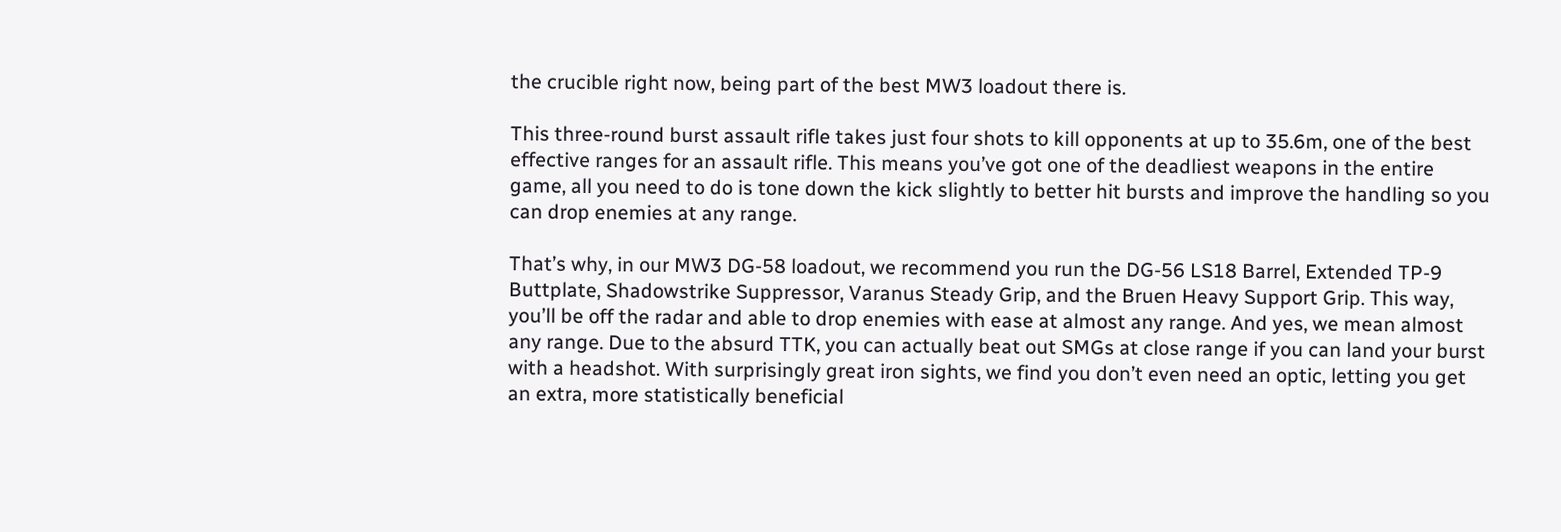the crucible right now, being part of the best MW3 loadout there is.

This three-round burst assault rifle takes just four shots to kill opponents at up to 35.6m, one of the best effective ranges for an assault rifle. This means you’ve got one of the deadliest weapons in the entire game, all you need to do is tone down the kick slightly to better hit bursts and improve the handling so you can drop enemies at any range.

That’s why, in our MW3 DG-58 loadout, we recommend you run the DG-56 LS18 Barrel, Extended TP-9 Buttplate, Shadowstrike Suppressor, Varanus Steady Grip, and the Bruen Heavy Support Grip. This way, you’ll be off the radar and able to drop enemies with ease at almost any range. And yes, we mean almost any range. Due to the absurd TTK, you can actually beat out SMGs at close range if you can land your burst with a headshot. With surprisingly great iron sights, we find you don’t even need an optic, letting you get an extra, more statistically beneficial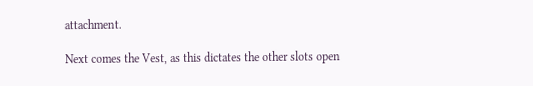attachment.

Next comes the Vest, as this dictates the other slots open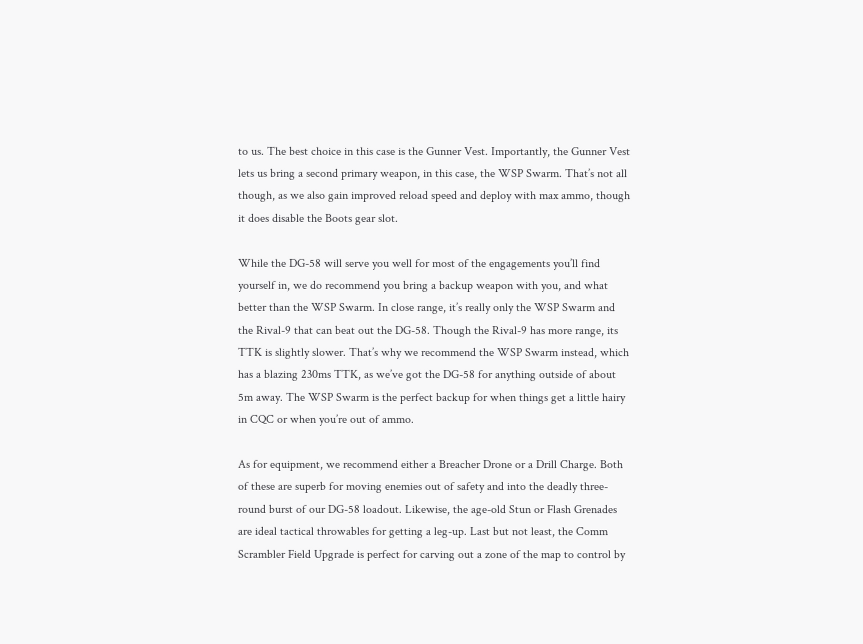to us. The best choice in this case is the Gunner Vest. Importantly, the Gunner Vest lets us bring a second primary weapon, in this case, the WSP Swarm. That’s not all though, as we also gain improved reload speed and deploy with max ammo, though it does disable the Boots gear slot.

While the DG-58 will serve you well for most of the engagements you’ll find yourself in, we do recommend you bring a backup weapon with you, and what better than the WSP Swarm. In close range, it’s really only the WSP Swarm and the Rival-9 that can beat out the DG-58. Though the Rival-9 has more range, its TTK is slightly slower. That’s why we recommend the WSP Swarm instead, which has a blazing 230ms TTK, as we’ve got the DG-58 for anything outside of about 5m away. The WSP Swarm is the perfect backup for when things get a little hairy in CQC or when you’re out of ammo.

As for equipment, we recommend either a Breacher Drone or a Drill Charge. Both of these are superb for moving enemies out of safety and into the deadly three-round burst of our DG-58 loadout. Likewise, the age-old Stun or Flash Grenades are ideal tactical throwables for getting a leg-up. Last but not least, the Comm Scrambler Field Upgrade is perfect for carving out a zone of the map to control by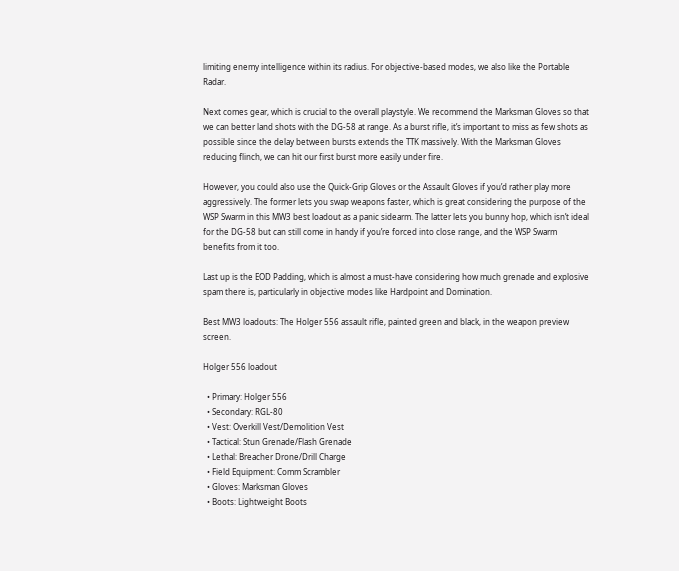limiting enemy intelligence within its radius. For objective-based modes, we also like the Portable Radar.

Next comes gear, which is crucial to the overall playstyle. We recommend the Marksman Gloves so that we can better land shots with the DG-58 at range. As a burst rifle, it’s important to miss as few shots as possible since the delay between bursts extends the TTK massively. With the Marksman Gloves reducing flinch, we can hit our first burst more easily under fire.

However, you could also use the Quick-Grip Gloves or the Assault Gloves if you’d rather play more aggressively. The former lets you swap weapons faster, which is great considering the purpose of the WSP Swarm in this MW3 best loadout as a panic sidearm. The latter lets you bunny hop, which isn’t ideal for the DG-58 but can still come in handy if you’re forced into close range, and the WSP Swarm benefits from it too.

Last up is the EOD Padding, which is almost a must-have considering how much grenade and explosive spam there is, particularly in objective modes like Hardpoint and Domination.

Best MW3 loadouts: The Holger 556 assault rifle, painted green and black, in the weapon preview screen.

Holger 556 loadout

  • Primary: Holger 556
  • Secondary: RGL-80
  • Vest: Overkill Vest/Demolition Vest
  • Tactical: Stun Grenade/Flash Grenade
  • Lethal: Breacher Drone/Drill Charge
  • Field Equipment: Comm Scrambler
  • Gloves: Marksman Gloves
  • Boots: Lightweight Boots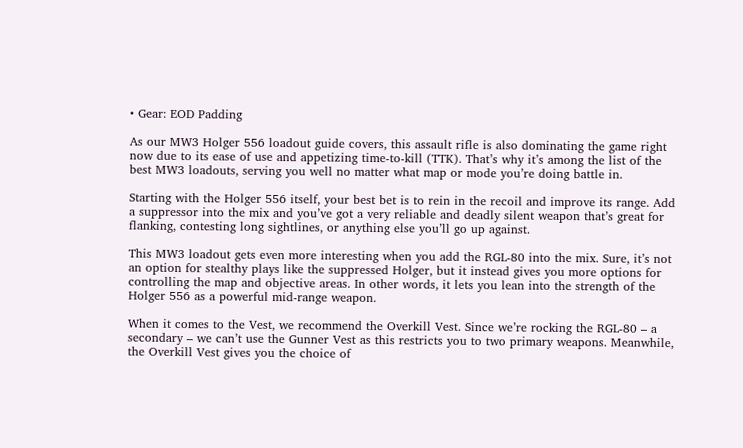• Gear: EOD Padding

As our MW3 Holger 556 loadout guide covers, this assault rifle is also dominating the game right now due to its ease of use and appetizing time-to-kill (TTK). That’s why it’s among the list of the best MW3 loadouts, serving you well no matter what map or mode you’re doing battle in.

Starting with the Holger 556 itself, your best bet is to rein in the recoil and improve its range. Add a suppressor into the mix and you’ve got a very reliable and deadly silent weapon that’s great for flanking, contesting long sightlines, or anything else you’ll go up against.

This MW3 loadout gets even more interesting when you add the RGL-80 into the mix. Sure, it’s not an option for stealthy plays like the suppressed Holger, but it instead gives you more options for controlling the map and objective areas. In other words, it lets you lean into the strength of the Holger 556 as a powerful mid-range weapon.

When it comes to the Vest, we recommend the Overkill Vest. Since we’re rocking the RGL-80 – a secondary – we can’t use the Gunner Vest as this restricts you to two primary weapons. Meanwhile, the Overkill Vest gives you the choice of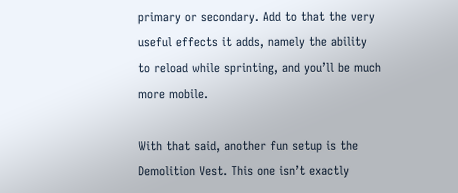primary or secondary. Add to that the very useful effects it adds, namely the ability to reload while sprinting, and you’ll be much more mobile.

With that said, another fun setup is the Demolition Vest. This one isn’t exactly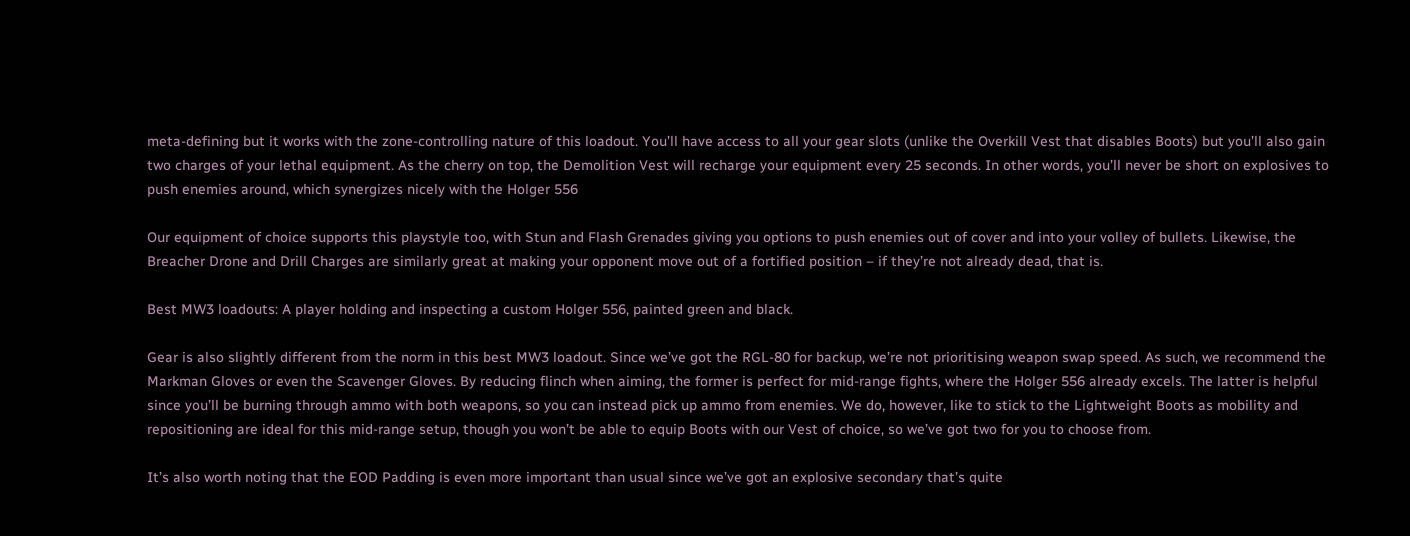meta-defining but it works with the zone-controlling nature of this loadout. You’ll have access to all your gear slots (unlike the Overkill Vest that disables Boots) but you’ll also gain two charges of your lethal equipment. As the cherry on top, the Demolition Vest will recharge your equipment every 25 seconds. In other words, you’ll never be short on explosives to push enemies around, which synergizes nicely with the Holger 556

Our equipment of choice supports this playstyle too, with Stun and Flash Grenades giving you options to push enemies out of cover and into your volley of bullets. Likewise, the Breacher Drone and Drill Charges are similarly great at making your opponent move out of a fortified position – if they’re not already dead, that is.

Best MW3 loadouts: A player holding and inspecting a custom Holger 556, painted green and black.

Gear is also slightly different from the norm in this best MW3 loadout. Since we’ve got the RGL-80 for backup, we’re not prioritising weapon swap speed. As such, we recommend the Markman Gloves or even the Scavenger Gloves. By reducing flinch when aiming, the former is perfect for mid-range fights, where the Holger 556 already excels. The latter is helpful since you’ll be burning through ammo with both weapons, so you can instead pick up ammo from enemies. We do, however, like to stick to the Lightweight Boots as mobility and repositioning are ideal for this mid-range setup, though you won’t be able to equip Boots with our Vest of choice, so we’ve got two for you to choose from.

It’s also worth noting that the EOD Padding is even more important than usual since we’ve got an explosive secondary that’s quite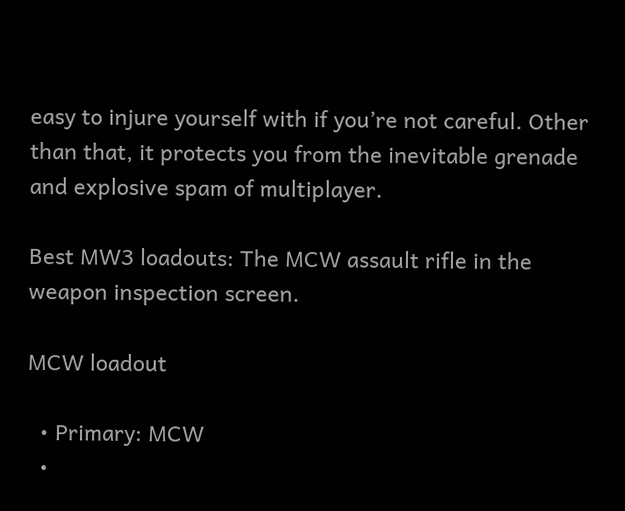easy to injure yourself with if you’re not careful. Other than that, it protects you from the inevitable grenade and explosive spam of multiplayer.

Best MW3 loadouts: The MCW assault rifle in the weapon inspection screen.

MCW loadout

  • Primary: MCW
  •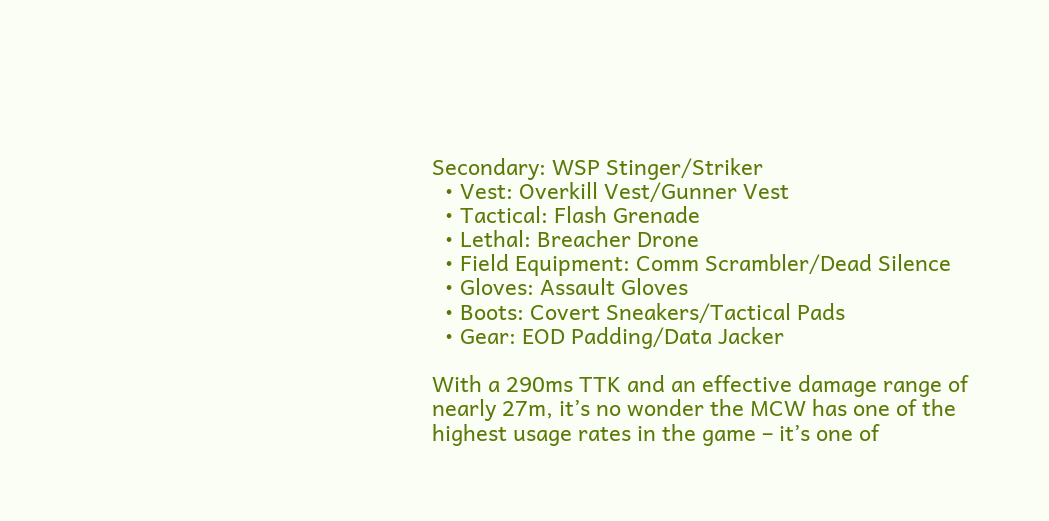Secondary: WSP Stinger/Striker
  • Vest: Overkill Vest/Gunner Vest
  • Tactical: Flash Grenade
  • Lethal: Breacher Drone
  • Field Equipment: Comm Scrambler/Dead Silence
  • Gloves: Assault Gloves
  • Boots: Covert Sneakers/Tactical Pads
  • Gear: EOD Padding/Data Jacker

With a 290ms TTK and an effective damage range of nearly 27m, it’s no wonder the MCW has one of the highest usage rates in the game – it’s one of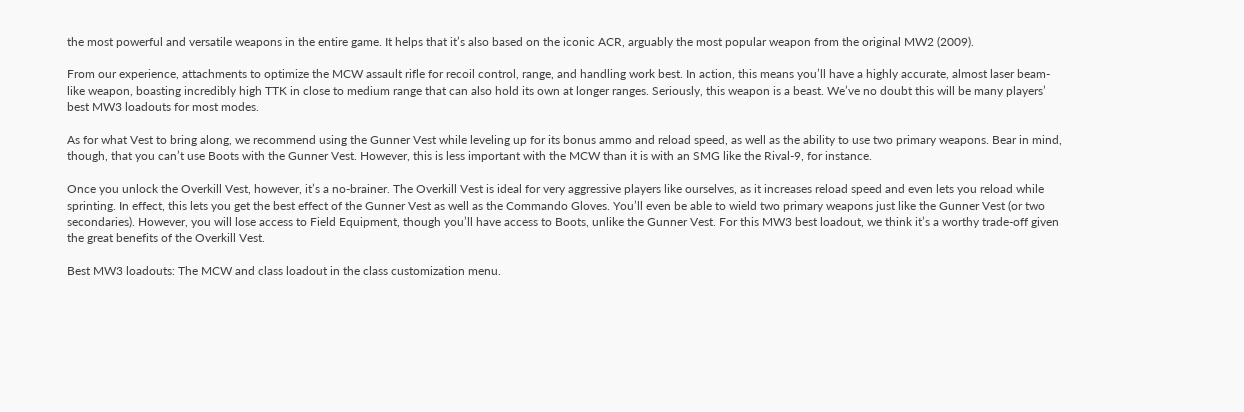the most powerful and versatile weapons in the entire game. It helps that it’s also based on the iconic ACR, arguably the most popular weapon from the original MW2 (2009).

From our experience, attachments to optimize the MCW assault rifle for recoil control, range, and handling work best. In action, this means you’ll have a highly accurate, almost laser beam-like weapon, boasting incredibly high TTK in close to medium range that can also hold its own at longer ranges. Seriously, this weapon is a beast. We’ve no doubt this will be many players’ best MW3 loadouts for most modes.

As for what Vest to bring along, we recommend using the Gunner Vest while leveling up for its bonus ammo and reload speed, as well as the ability to use two primary weapons. Bear in mind, though, that you can’t use Boots with the Gunner Vest. However, this is less important with the MCW than it is with an SMG like the Rival-9, for instance.

Once you unlock the Overkill Vest, however, it’s a no-brainer. The Overkill Vest is ideal for very aggressive players like ourselves, as it increases reload speed and even lets you reload while sprinting. In effect, this lets you get the best effect of the Gunner Vest as well as the Commando Gloves. You’ll even be able to wield two primary weapons just like the Gunner Vest (or two secondaries). However, you will lose access to Field Equipment, though you’ll have access to Boots, unlike the Gunner Vest. For this MW3 best loadout, we think it’s a worthy trade-off given the great benefits of the Overkill Vest.

Best MW3 loadouts: The MCW and class loadout in the class customization menu.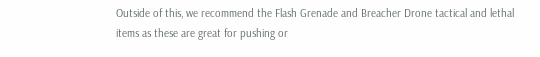Outside of this, we recommend the Flash Grenade and Breacher Drone tactical and lethal items as these are great for pushing or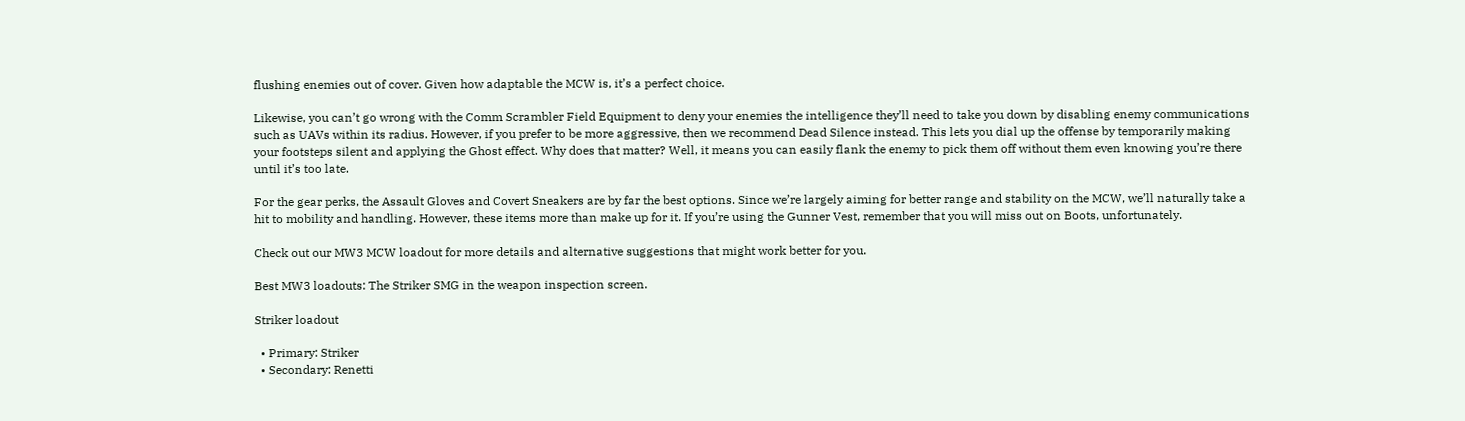flushing enemies out of cover. Given how adaptable the MCW is, it’s a perfect choice.

Likewise, you can’t go wrong with the Comm Scrambler Field Equipment to deny your enemies the intelligence they’ll need to take you down by disabling enemy communications such as UAVs within its radius. However, if you prefer to be more aggressive, then we recommend Dead Silence instead. This lets you dial up the offense by temporarily making your footsteps silent and applying the Ghost effect. Why does that matter? Well, it means you can easily flank the enemy to pick them off without them even knowing you’re there until it’s too late.

For the gear perks, the Assault Gloves and Covert Sneakers are by far the best options. Since we’re largely aiming for better range and stability on the MCW, we’ll naturally take a hit to mobility and handling. However, these items more than make up for it. If you’re using the Gunner Vest, remember that you will miss out on Boots, unfortunately.

Check out our MW3 MCW loadout for more details and alternative suggestions that might work better for you.

Best MW3 loadouts: The Striker SMG in the weapon inspection screen.

Striker loadout

  • Primary: Striker
  • Secondary: Renetti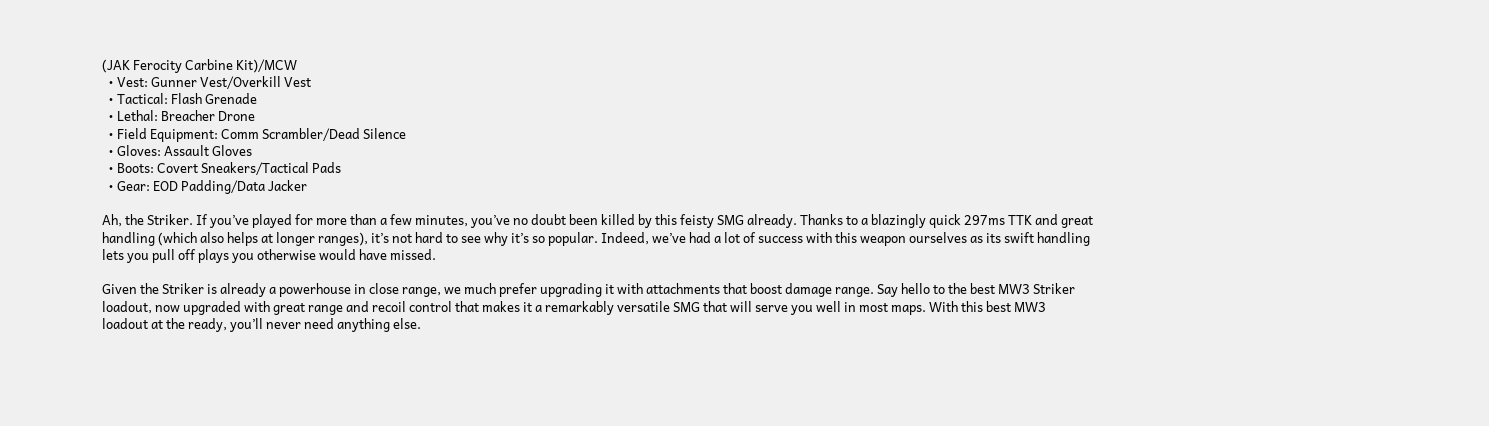(JAK Ferocity Carbine Kit)/MCW
  • Vest: Gunner Vest/Overkill Vest
  • Tactical: Flash Grenade
  • Lethal: Breacher Drone
  • Field Equipment: Comm Scrambler/Dead Silence
  • Gloves: Assault Gloves
  • Boots: Covert Sneakers/Tactical Pads
  • Gear: EOD Padding/Data Jacker

Ah, the Striker. If you’ve played for more than a few minutes, you’ve no doubt been killed by this feisty SMG already. Thanks to a blazingly quick 297ms TTK and great handling (which also helps at longer ranges), it’s not hard to see why it’s so popular. Indeed, we’ve had a lot of success with this weapon ourselves as its swift handling lets you pull off plays you otherwise would have missed.

Given the Striker is already a powerhouse in close range, we much prefer upgrading it with attachments that boost damage range. Say hello to the best MW3 Striker loadout, now upgraded with great range and recoil control that makes it a remarkably versatile SMG that will serve you well in most maps. With this best MW3 loadout at the ready, you’ll never need anything else.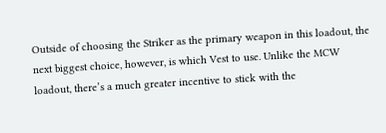Outside of choosing the Striker as the primary weapon in this loadout, the next biggest choice, however, is which Vest to use. Unlike the MCW loadout, there’s a much greater incentive to stick with the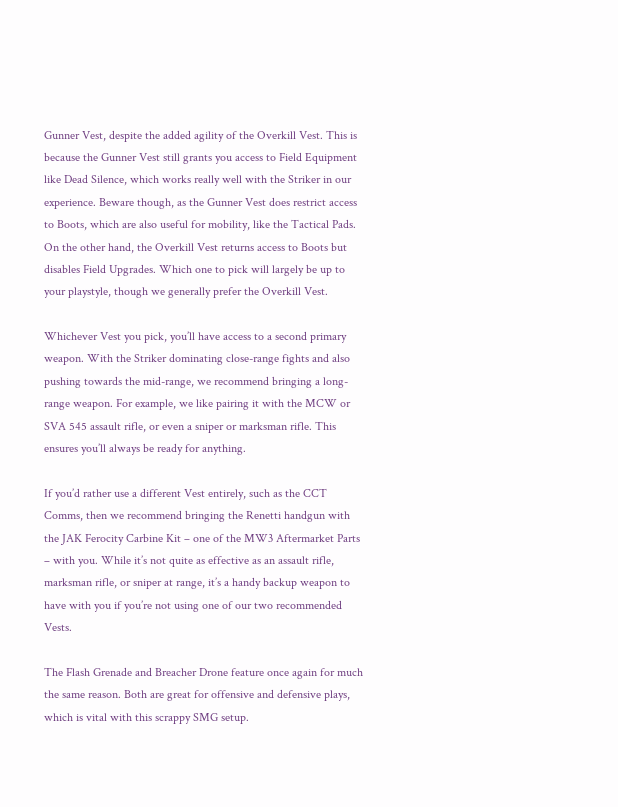Gunner Vest, despite the added agility of the Overkill Vest. This is because the Gunner Vest still grants you access to Field Equipment like Dead Silence, which works really well with the Striker in our experience. Beware though, as the Gunner Vest does restrict access to Boots, which are also useful for mobility, like the Tactical Pads. On the other hand, the Overkill Vest returns access to Boots but disables Field Upgrades. Which one to pick will largely be up to your playstyle, though we generally prefer the Overkill Vest.

Whichever Vest you pick, you’ll have access to a second primary weapon. With the Striker dominating close-range fights and also pushing towards the mid-range, we recommend bringing a long-range weapon. For example, we like pairing it with the MCW or SVA 545 assault rifle, or even a sniper or marksman rifle. This ensures you’ll always be ready for anything.

If you’d rather use a different Vest entirely, such as the CCT Comms, then we recommend bringing the Renetti handgun with the JAK Ferocity Carbine Kit – one of the MW3 Aftermarket Parts – with you. While it’s not quite as effective as an assault rifle, marksman rifle, or sniper at range, it’s a handy backup weapon to have with you if you’re not using one of our two recommended Vests.

The Flash Grenade and Breacher Drone feature once again for much the same reason. Both are great for offensive and defensive plays, which is vital with this scrappy SMG setup.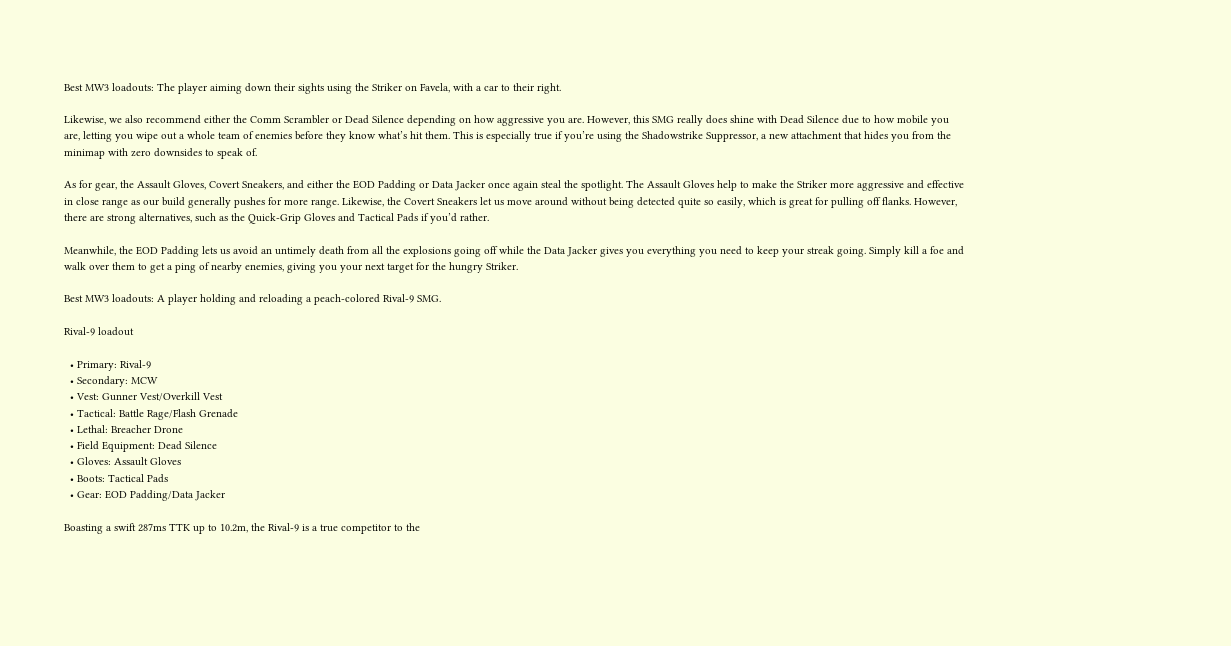Best MW3 loadouts: The player aiming down their sights using the Striker on Favela, with a car to their right.

Likewise, we also recommend either the Comm Scrambler or Dead Silence depending on how aggressive you are. However, this SMG really does shine with Dead Silence due to how mobile you are, letting you wipe out a whole team of enemies before they know what’s hit them. This is especially true if you’re using the Shadowstrike Suppressor, a new attachment that hides you from the minimap with zero downsides to speak of.

As for gear, the Assault Gloves, Covert Sneakers, and either the EOD Padding or Data Jacker once again steal the spotlight. The Assault Gloves help to make the Striker more aggressive and effective in close range as our build generally pushes for more range. Likewise, the Covert Sneakers let us move around without being detected quite so easily, which is great for pulling off flanks. However, there are strong alternatives, such as the Quick-Grip Gloves and Tactical Pads if you’d rather.

Meanwhile, the EOD Padding lets us avoid an untimely death from all the explosions going off while the Data Jacker gives you everything you need to keep your streak going. Simply kill a foe and walk over them to get a ping of nearby enemies, giving you your next target for the hungry Striker.

Best MW3 loadouts: A player holding and reloading a peach-colored Rival-9 SMG.

Rival-9 loadout

  • Primary: Rival-9
  • Secondary: MCW
  • Vest: Gunner Vest/Overkill Vest
  • Tactical: Battle Rage/Flash Grenade
  • Lethal: Breacher Drone
  • Field Equipment: Dead Silence
  • Gloves: Assault Gloves
  • Boots: Tactical Pads
  • Gear: EOD Padding/Data Jacker

Boasting a swift 287ms TTK up to 10.2m, the Rival-9 is a true competitor to the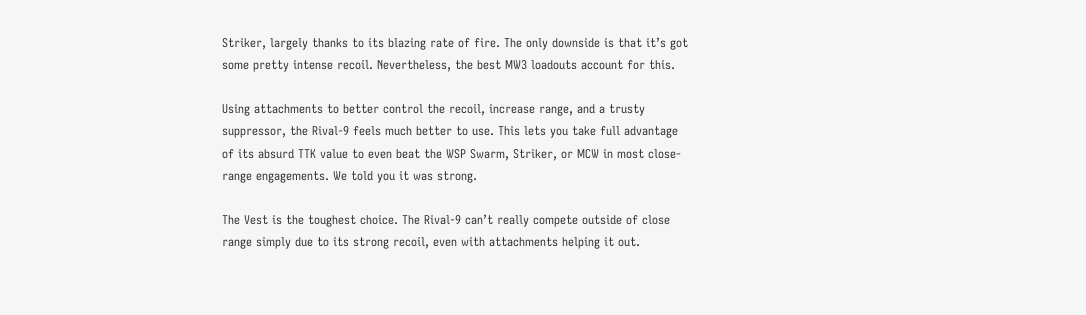Striker, largely thanks to its blazing rate of fire. The only downside is that it’s got some pretty intense recoil. Nevertheless, the best MW3 loadouts account for this.

Using attachments to better control the recoil, increase range, and a trusty suppressor, the Rival-9 feels much better to use. This lets you take full advantage of its absurd TTK value to even beat the WSP Swarm, Striker, or MCW in most close-range engagements. We told you it was strong.

The Vest is the toughest choice. The Rival-9 can’t really compete outside of close range simply due to its strong recoil, even with attachments helping it out.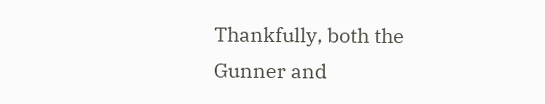Thankfully, both the Gunner and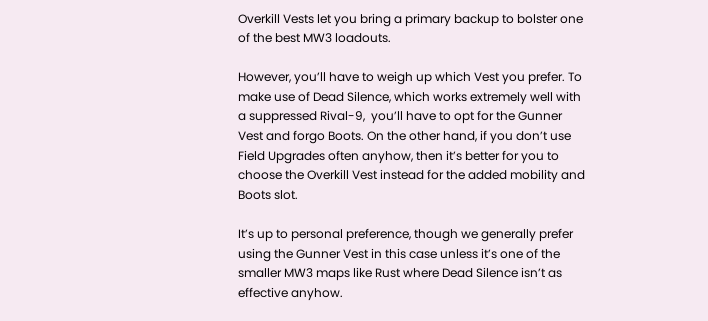Overkill Vests let you bring a primary backup to bolster one of the best MW3 loadouts.

However, you’ll have to weigh up which Vest you prefer. To make use of Dead Silence, which works extremely well with a suppressed Rival-9,  you’ll have to opt for the Gunner Vest and forgo Boots. On the other hand, if you don’t use Field Upgrades often anyhow, then it’s better for you to choose the Overkill Vest instead for the added mobility and Boots slot.

It’s up to personal preference, though we generally prefer using the Gunner Vest in this case unless it’s one of the smaller MW3 maps like Rust where Dead Silence isn’t as effective anyhow.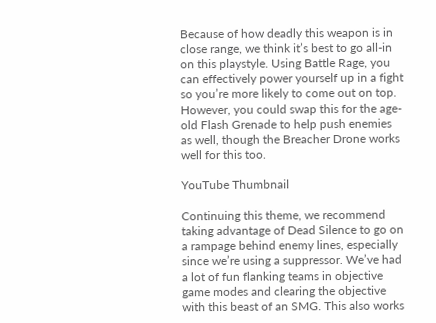Because of how deadly this weapon is in close range, we think it’s best to go all-in on this playstyle. Using Battle Rage, you can effectively power yourself up in a fight so you’re more likely to come out on top. However, you could swap this for the age-old Flash Grenade to help push enemies as well, though the Breacher Drone works well for this too.

YouTube Thumbnail

Continuing this theme, we recommend taking advantage of Dead Silence to go on a rampage behind enemy lines, especially since we’re using a suppressor. We’ve had a lot of fun flanking teams in objective game modes and clearing the objective with this beast of an SMG. This also works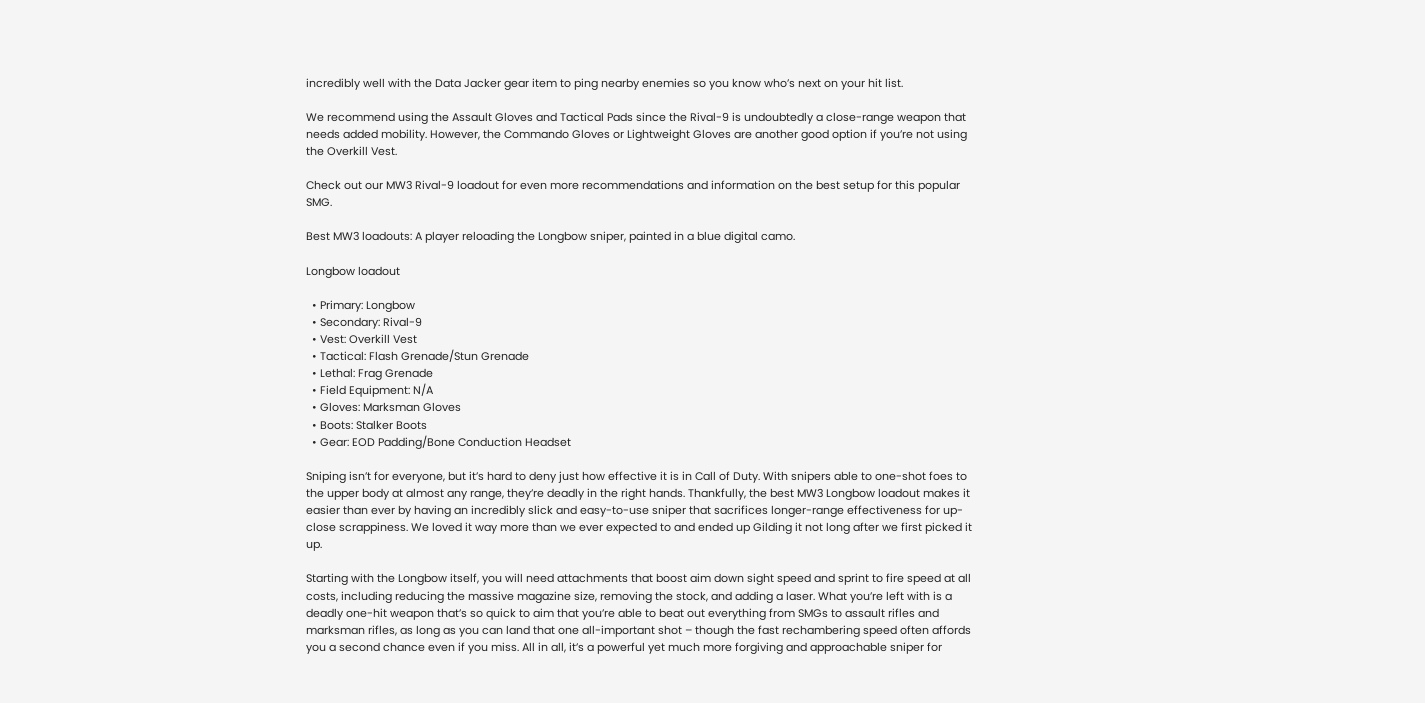incredibly well with the Data Jacker gear item to ping nearby enemies so you know who’s next on your hit list.

We recommend using the Assault Gloves and Tactical Pads since the Rival-9 is undoubtedly a close-range weapon that needs added mobility. However, the Commando Gloves or Lightweight Gloves are another good option if you’re not using the Overkill Vest.

Check out our MW3 Rival-9 loadout for even more recommendations and information on the best setup for this popular SMG.

Best MW3 loadouts: A player reloading the Longbow sniper, painted in a blue digital camo.

Longbow loadout

  • Primary: Longbow
  • Secondary: Rival-9
  • Vest: Overkill Vest
  • Tactical: Flash Grenade/Stun Grenade
  • Lethal: Frag Grenade
  • Field Equipment: N/A
  • Gloves: Marksman Gloves
  • Boots: Stalker Boots
  • Gear: EOD Padding/Bone Conduction Headset

Sniping isn’t for everyone, but it’s hard to deny just how effective it is in Call of Duty. With snipers able to one-shot foes to the upper body at almost any range, they’re deadly in the right hands. Thankfully, the best MW3 Longbow loadout makes it easier than ever by having an incredibly slick and easy-to-use sniper that sacrifices longer-range effectiveness for up-close scrappiness. We loved it way more than we ever expected to and ended up Gilding it not long after we first picked it up.

Starting with the Longbow itself, you will need attachments that boost aim down sight speed and sprint to fire speed at all costs, including reducing the massive magazine size, removing the stock, and adding a laser. What you’re left with is a deadly one-hit weapon that’s so quick to aim that you’re able to beat out everything from SMGs to assault rifles and marksman rifles, as long as you can land that one all-important shot – though the fast rechambering speed often affords you a second chance even if you miss. All in all, it’s a powerful yet much more forgiving and approachable sniper for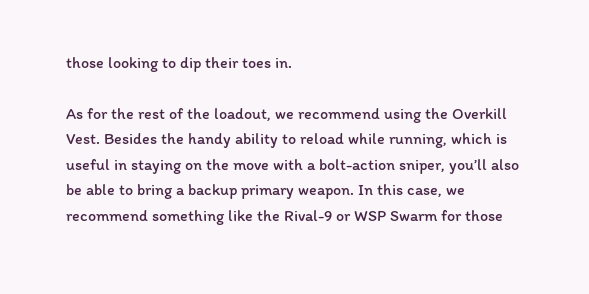those looking to dip their toes in.

As for the rest of the loadout, we recommend using the Overkill Vest. Besides the handy ability to reload while running, which is useful in staying on the move with a bolt-action sniper, you’ll also be able to bring a backup primary weapon. In this case, we recommend something like the Rival-9 or WSP Swarm for those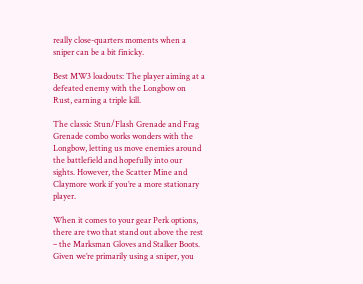really close-quarters moments when a sniper can be a bit finicky.

Best MW3 loadouts: The player aiming at a defeated enemy with the Longbow on Rust, earning a triple kill.

The classic Stun/Flash Grenade and Frag Grenade combo works wonders with the Longbow, letting us move enemies around the battlefield and hopefully into our sights. However, the Scatter Mine and Claymore work if you’re a more stationary player.

When it comes to your gear Perk options, there are two that stand out above the rest – the Marksman Gloves and Stalker Boots. Given we’re primarily using a sniper, you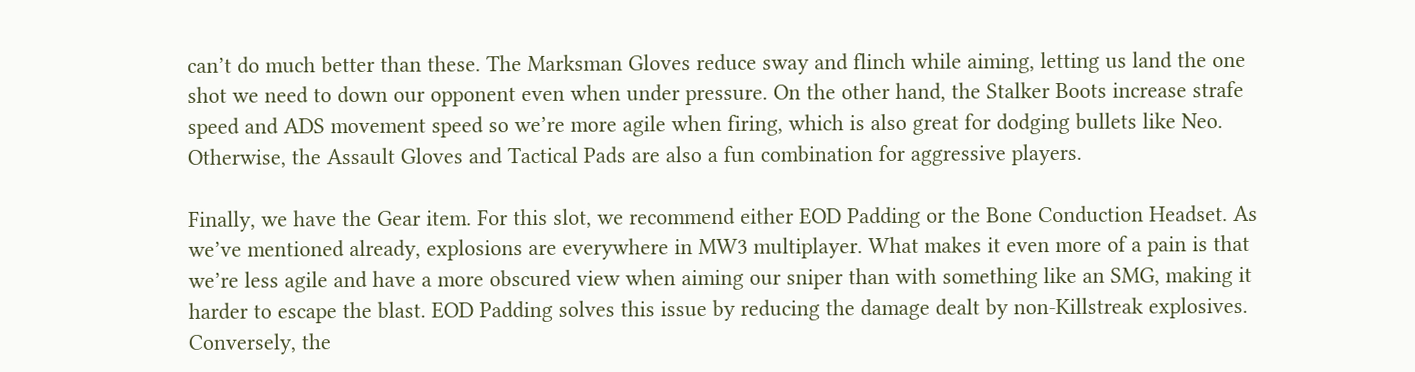can’t do much better than these. The Marksman Gloves reduce sway and flinch while aiming, letting us land the one shot we need to down our opponent even when under pressure. On the other hand, the Stalker Boots increase strafe speed and ADS movement speed so we’re more agile when firing, which is also great for dodging bullets like Neo. Otherwise, the Assault Gloves and Tactical Pads are also a fun combination for aggressive players.

Finally, we have the Gear item. For this slot, we recommend either EOD Padding or the Bone Conduction Headset. As we’ve mentioned already, explosions are everywhere in MW3 multiplayer. What makes it even more of a pain is that we’re less agile and have a more obscured view when aiming our sniper than with something like an SMG, making it harder to escape the blast. EOD Padding solves this issue by reducing the damage dealt by non-Killstreak explosives. Conversely, the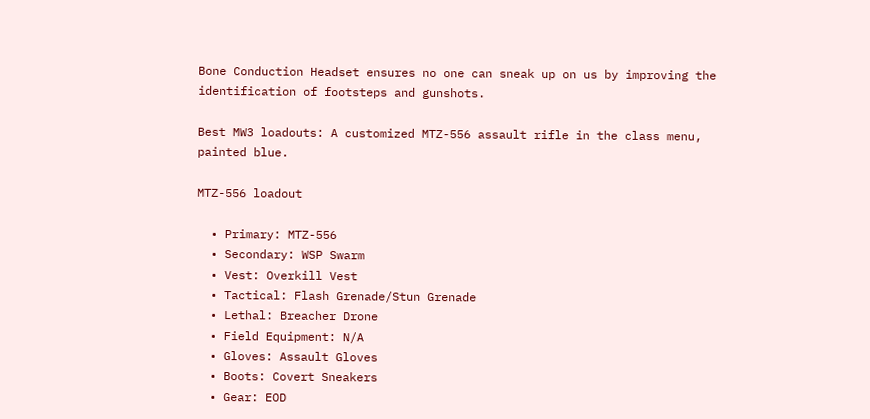Bone Conduction Headset ensures no one can sneak up on us by improving the identification of footsteps and gunshots.

Best MW3 loadouts: A customized MTZ-556 assault rifle in the class menu, painted blue.

MTZ-556 loadout

  • Primary: MTZ-556
  • Secondary: WSP Swarm
  • Vest: Overkill Vest
  • Tactical: Flash Grenade/Stun Grenade
  • Lethal: Breacher Drone
  • Field Equipment: N/A
  • Gloves: Assault Gloves
  • Boots: Covert Sneakers
  • Gear: EOD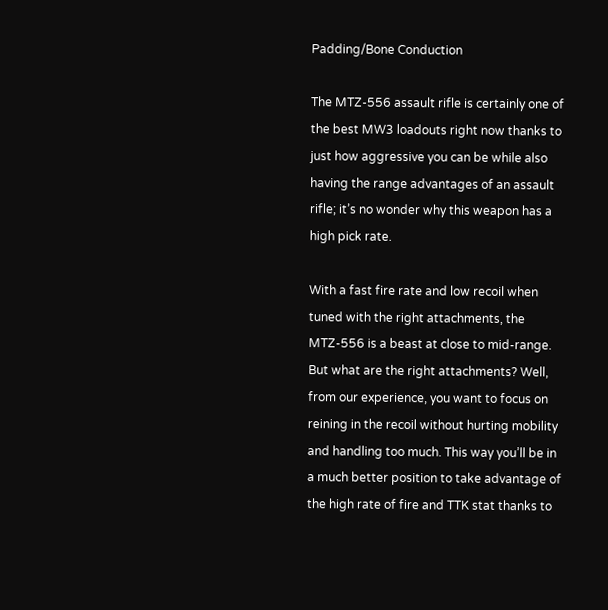Padding/Bone Conduction

The MTZ-556 assault rifle is certainly one of the best MW3 loadouts right now thanks to just how aggressive you can be while also having the range advantages of an assault rifle; it’s no wonder why this weapon has a high pick rate.

With a fast fire rate and low recoil when tuned with the right attachments, the MTZ-556 is a beast at close to mid-range. But what are the right attachments? Well, from our experience, you want to focus on reining in the recoil without hurting mobility and handling too much. This way you’ll be in a much better position to take advantage of the high rate of fire and TTK stat thanks to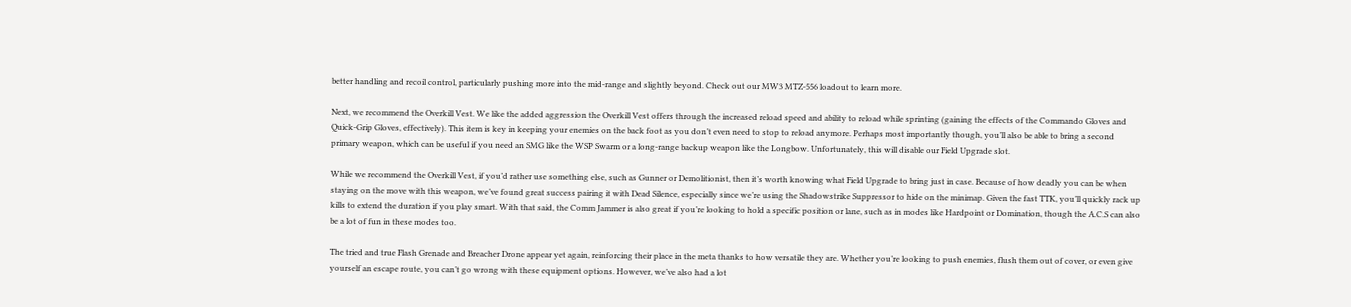better handling and recoil control, particularly pushing more into the mid-range and slightly beyond. Check out our MW3 MTZ-556 loadout to learn more.

Next, we recommend the Overkill Vest. We like the added aggression the Overkill Vest offers through the increased reload speed and ability to reload while sprinting (gaining the effects of the Commando Gloves and Quick-Grip Gloves, effectively). This item is key in keeping your enemies on the back foot as you don’t even need to stop to reload anymore. Perhaps most importantly though, you’ll also be able to bring a second primary weapon, which can be useful if you need an SMG like the WSP Swarm or a long-range backup weapon like the Longbow. Unfortunately, this will disable our Field Upgrade slot.

While we recommend the Overkill Vest, if you’d rather use something else, such as Gunner or Demolitionist, then it’s worth knowing what Field Upgrade to bring just in case. Because of how deadly you can be when staying on the move with this weapon, we’ve found great success pairing it with Dead Silence, especially since we’re using the Shadowstrike Suppressor to hide on the minimap. Given the fast TTK, you’ll quickly rack up kills to extend the duration if you play smart. With that said, the Comm Jammer is also great if you’re looking to hold a specific position or lane, such as in modes like Hardpoint or Domination, though the A.C.S can also be a lot of fun in these modes too.

The tried and true Flash Grenade and Breacher Drone appear yet again, reinforcing their place in the meta thanks to how versatile they are. Whether you’re looking to push enemies, flush them out of cover, or even give yourself an escape route, you can’t go wrong with these equipment options. However, we’ve also had a lot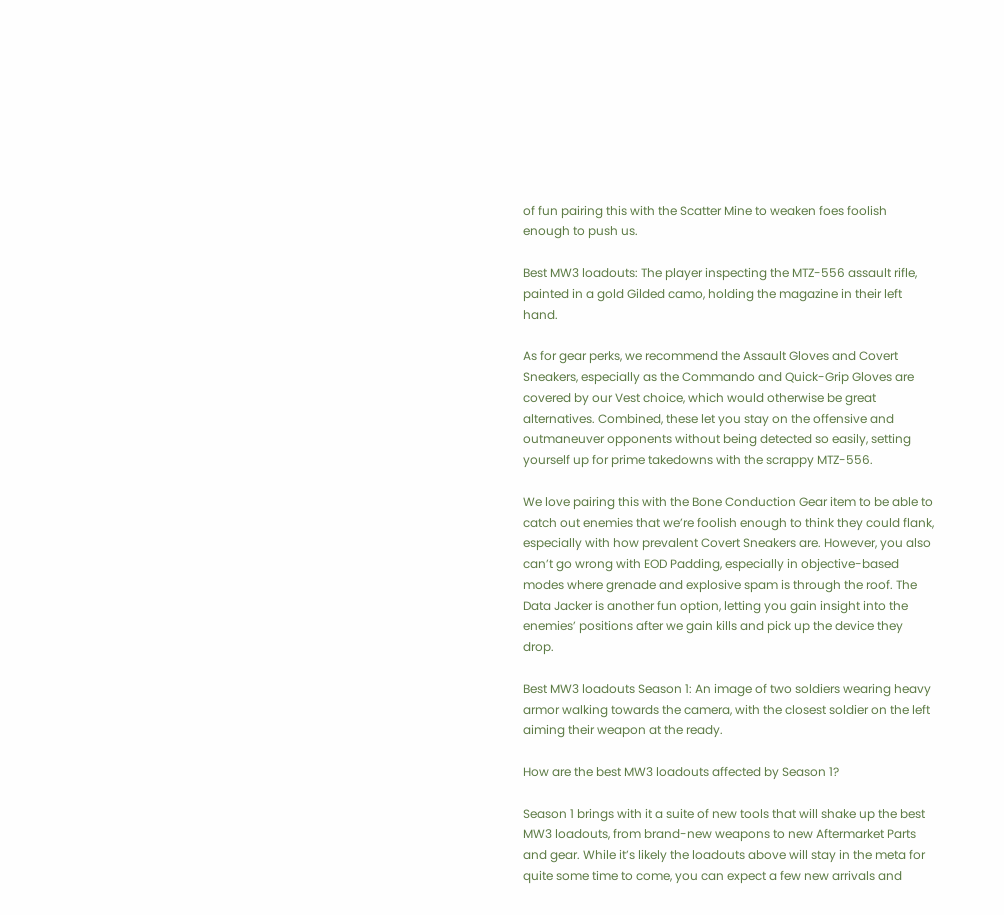of fun pairing this with the Scatter Mine to weaken foes foolish enough to push us.

Best MW3 loadouts: The player inspecting the MTZ-556 assault rifle, painted in a gold Gilded camo, holding the magazine in their left hand.

As for gear perks, we recommend the Assault Gloves and Covert Sneakers, especially as the Commando and Quick-Grip Gloves are covered by our Vest choice, which would otherwise be great alternatives. Combined, these let you stay on the offensive and outmaneuver opponents without being detected so easily, setting yourself up for prime takedowns with the scrappy MTZ-556.

We love pairing this with the Bone Conduction Gear item to be able to catch out enemies that we’re foolish enough to think they could flank, especially with how prevalent Covert Sneakers are. However, you also can’t go wrong with EOD Padding, especially in objective-based modes where grenade and explosive spam is through the roof. The Data Jacker is another fun option, letting you gain insight into the enemies’ positions after we gain kills and pick up the device they drop.

Best MW3 loadouts Season 1: An image of two soldiers wearing heavy armor walking towards the camera, with the closest soldier on the left aiming their weapon at the ready.

How are the best MW3 loadouts affected by Season 1?

Season 1 brings with it a suite of new tools that will shake up the best MW3 loadouts, from brand-new weapons to new Aftermarket Parts and gear. While it’s likely the loadouts above will stay in the meta for quite some time to come, you can expect a few new arrivals and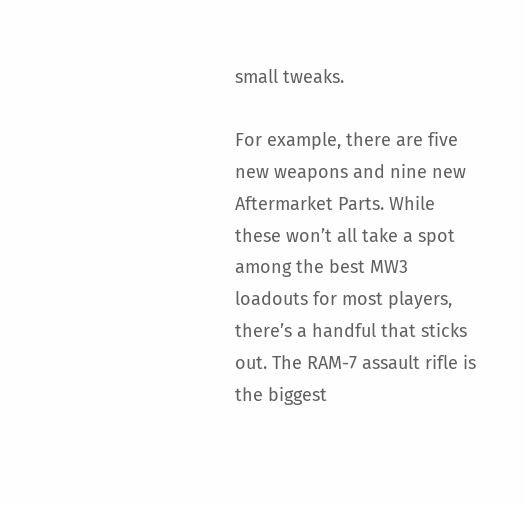small tweaks.

For example, there are five new weapons and nine new Aftermarket Parts. While these won’t all take a spot among the best MW3 loadouts for most players, there’s a handful that sticks out. The RAM-7 assault rifle is the biggest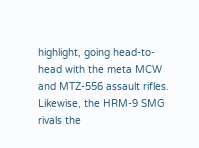highlight, going head-to-head with the meta MCW and MTZ-556 assault rifles. Likewise, the HRM-9 SMG rivals the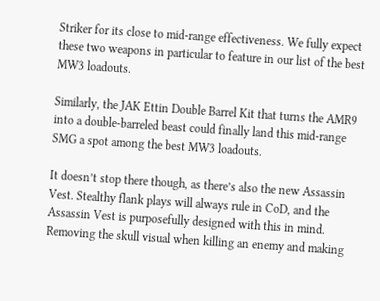Striker for its close to mid-range effectiveness. We fully expect these two weapons in particular to feature in our list of the best MW3 loadouts.

Similarly, the JAK Ettin Double Barrel Kit that turns the AMR9 into a double-barreled beast could finally land this mid-range SMG a spot among the best MW3 loadouts.

It doesn’t stop there though, as there’s also the new Assassin Vest. Stealthy flank plays will always rule in CoD, and the Assassin Vest is purposefully designed with this in mind. Removing the skull visual when killing an enemy and making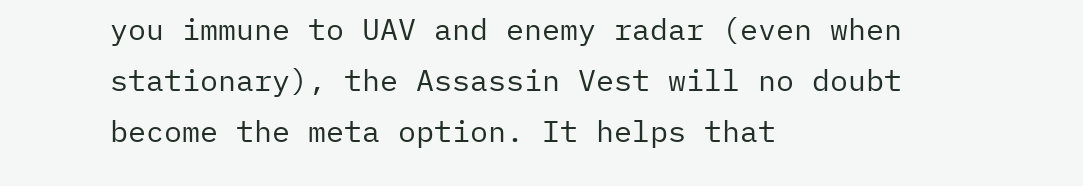you immune to UAV and enemy radar (even when stationary), the Assassin Vest will no doubt become the meta option. It helps that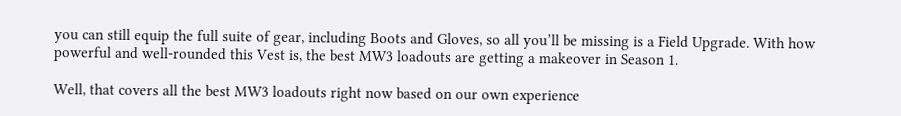you can still equip the full suite of gear, including Boots and Gloves, so all you’ll be missing is a Field Upgrade. With how powerful and well-rounded this Vest is, the best MW3 loadouts are getting a makeover in Season 1.

Well, that covers all the best MW3 loadouts right now based on our own experience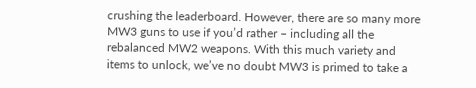crushing the leaderboard. However, there are so many more MW3 guns to use if you’d rather – including all the rebalanced MW2 weapons. With this much variety and items to unlock, we’ve no doubt MW3 is primed to take a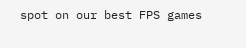spot on our best FPS games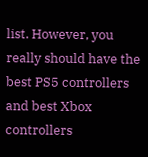list. However, you really should have the best PS5 controllers and best Xbox controllers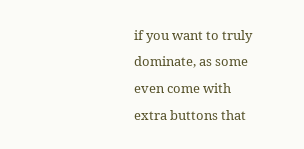if you want to truly dominate, as some even come with extra buttons that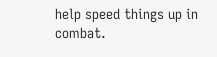help speed things up in combat.